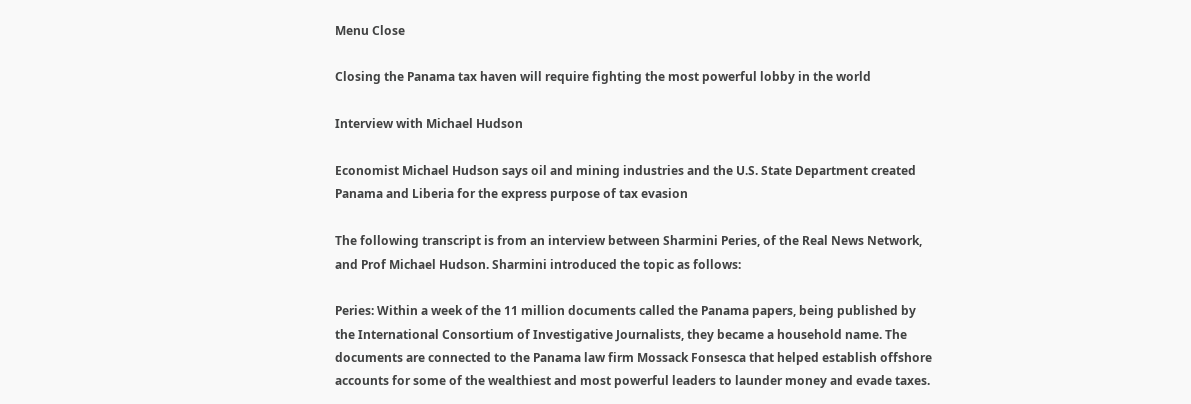Menu Close

Closing the Panama tax haven will require fighting the most powerful lobby in the world

Interview with Michael Hudson

Economist Michael Hudson says oil and mining industries and the U.S. State Department created Panama and Liberia for the express purpose of tax evasion

The following transcript is from an interview between Sharmini Peries, of the Real News Network, and Prof Michael Hudson. Sharmini introduced the topic as follows:

Peries: Within a week of the 11 million documents called the Panama papers, being published by the International Consortium of Investigative Journalists, they became a household name. The documents are connected to the Panama law firm Mossack Fonsesca that helped establish offshore accounts for some of the wealthiest and most powerful leaders to launder money and evade taxes.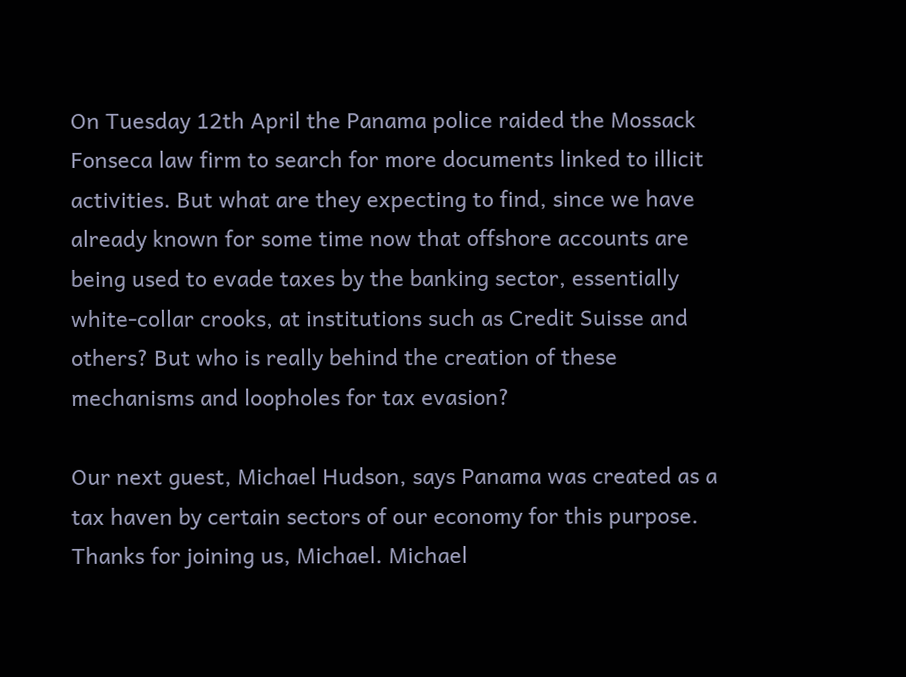On Tuesday 12th April the Panama police raided the Mossack Fonseca law firm to search for more documents linked to illicit activities. But what are they expecting to find, since we have already known for some time now that offshore accounts are being used to evade taxes by the banking sector, essentially white-collar crooks, at institutions such as Credit Suisse and others? But who is really behind the creation of these mechanisms and loopholes for tax evasion?

Our next guest, Michael Hudson, says Panama was created as a tax haven by certain sectors of our economy for this purpose. Thanks for joining us, Michael. Michael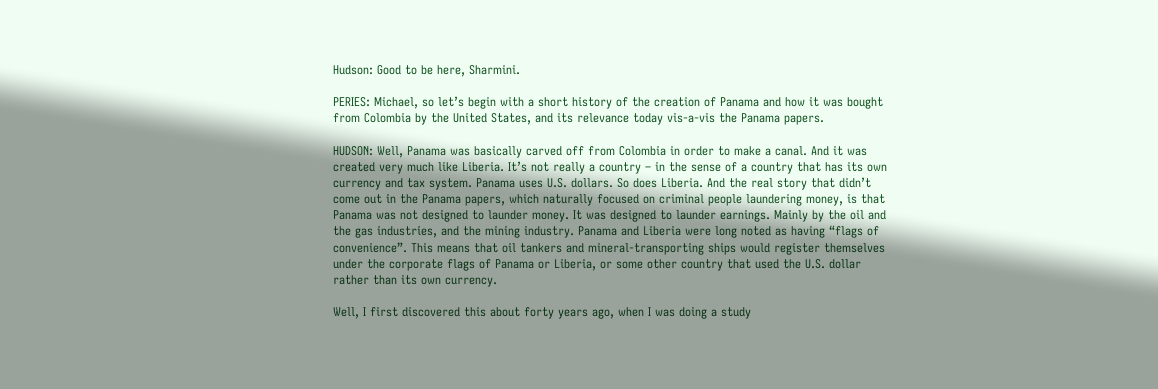Hudson: Good to be here, Sharmini.

PERIES: Michael, so let’s begin with a short history of the creation of Panama and how it was bought from Colombia by the United States, and its relevance today vis-a-vis the Panama papers.

HUDSON: Well, Panama was basically carved off from Colombia in order to make a canal. And it was created very much like Liberia. It’s not really a country – in the sense of a country that has its own currency and tax system. Panama uses U.S. dollars. So does Liberia. And the real story that didn’t come out in the Panama papers, which naturally focused on criminal people laundering money, is that Panama was not designed to launder money. It was designed to launder earnings. Mainly by the oil and the gas industries, and the mining industry. Panama and Liberia were long noted as having “flags of convenience”. This means that oil tankers and mineral-transporting ships would register themselves under the corporate flags of Panama or Liberia, or some other country that used the U.S. dollar rather than its own currency.

Well, I first discovered this about forty years ago, when I was doing a study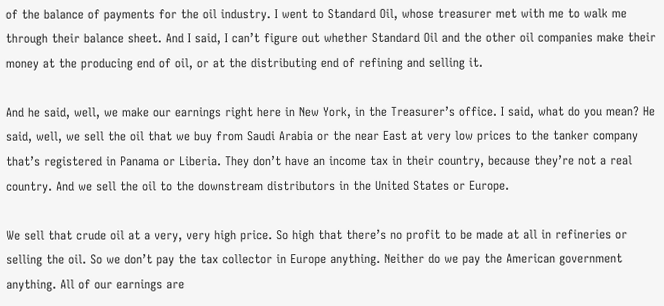of the balance of payments for the oil industry. I went to Standard Oil, whose treasurer met with me to walk me through their balance sheet. And I said, I can’t figure out whether Standard Oil and the other oil companies make their money at the producing end of oil, or at the distributing end of refining and selling it.

And he said, well, we make our earnings right here in New York, in the Treasurer’s office. I said, what do you mean? He said, well, we sell the oil that we buy from Saudi Arabia or the near East at very low prices to the tanker company that’s registered in Panama or Liberia. They don’t have an income tax in their country, because they’re not a real country. And we sell the oil to the downstream distributors in the United States or Europe.

We sell that crude oil at a very, very high price. So high that there’s no profit to be made at all in refineries or selling the oil. So we don’t pay the tax collector in Europe anything. Neither do we pay the American government anything. All of our earnings are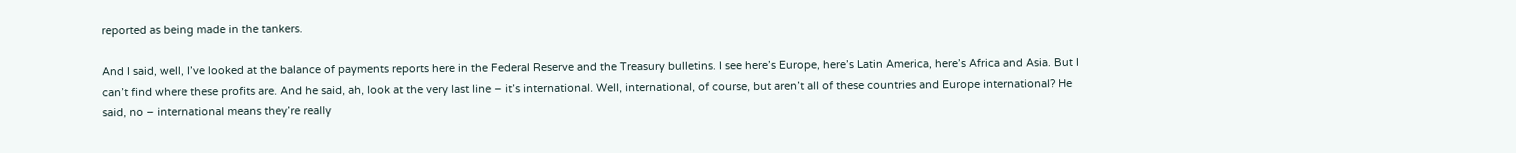reported as being made in the tankers.

And I said, well, I’ve looked at the balance of payments reports here in the Federal Reserve and the Treasury bulletins. I see here’s Europe, here’s Latin America, here’s Africa and Asia. But I can’t find where these profits are. And he said, ah, look at the very last line – it’s international. Well, international, of course, but aren’t all of these countries and Europe international? He said, no – international means they’re really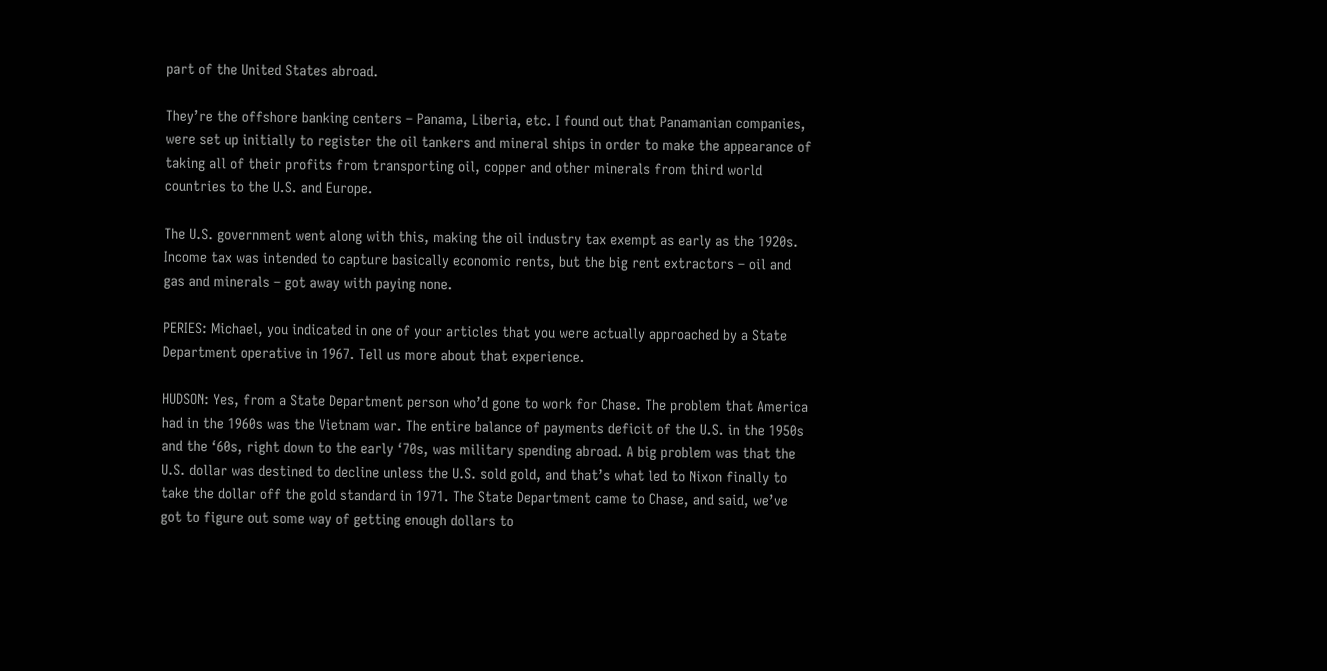part of the United States abroad.

They’re the offshore banking centers – Panama, Liberia, etc. I found out that Panamanian companies, were set up initially to register the oil tankers and mineral ships in order to make the appearance of taking all of their profits from transporting oil, copper and other minerals from third world countries to the U.S. and Europe.

The U.S. government went along with this, making the oil industry tax exempt as early as the 1920s. Income tax was intended to capture basically economic rents, but the big rent extractors – oil and gas and minerals – got away with paying none.

PERIES: Michael, you indicated in one of your articles that you were actually approached by a State Department operative in 1967. Tell us more about that experience.

HUDSON: Yes, from a State Department person who’d gone to work for Chase. The problem that America had in the 1960s was the Vietnam war. The entire balance of payments deficit of the U.S. in the 1950s and the ‘60s, right down to the early ‘70s, was military spending abroad. A big problem was that the U.S. dollar was destined to decline unless the U.S. sold gold, and that’s what led to Nixon finally to take the dollar off the gold standard in 1971. The State Department came to Chase, and said, we’ve got to figure out some way of getting enough dollars to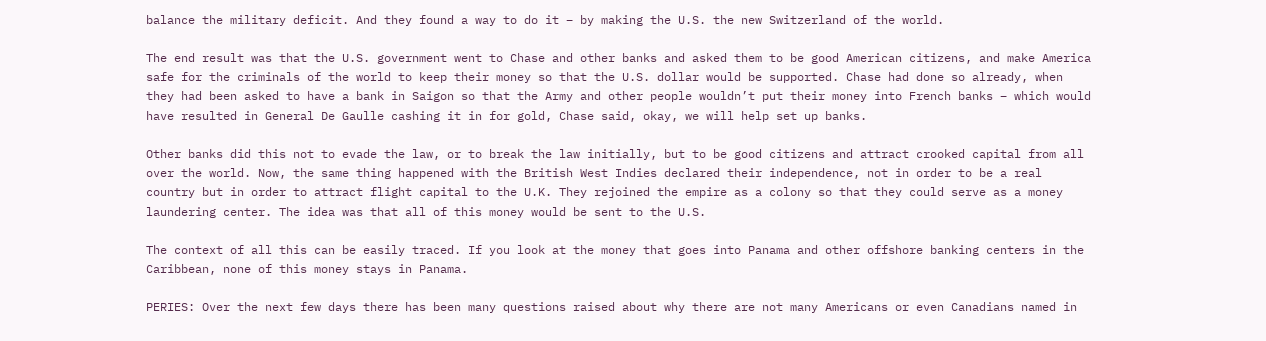balance the military deficit. And they found a way to do it – by making the U.S. the new Switzerland of the world.

The end result was that the U.S. government went to Chase and other banks and asked them to be good American citizens, and make America safe for the criminals of the world to keep their money so that the U.S. dollar would be supported. Chase had done so already, when they had been asked to have a bank in Saigon so that the Army and other people wouldn’t put their money into French banks – which would have resulted in General De Gaulle cashing it in for gold, Chase said, okay, we will help set up banks.

Other banks did this not to evade the law, or to break the law initially, but to be good citizens and attract crooked capital from all over the world. Now, the same thing happened with the British West Indies declared their independence, not in order to be a real country but in order to attract flight capital to the U.K. They rejoined the empire as a colony so that they could serve as a money laundering center. The idea was that all of this money would be sent to the U.S.

The context of all this can be easily traced. If you look at the money that goes into Panama and other offshore banking centers in the Caribbean, none of this money stays in Panama.

PERIES: Over the next few days there has been many questions raised about why there are not many Americans or even Canadians named in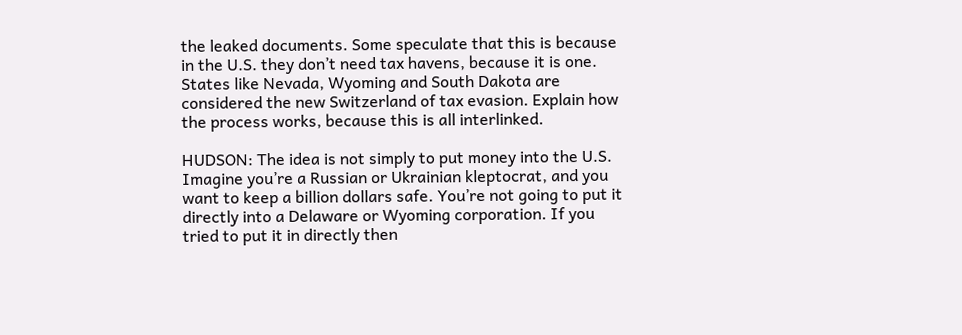the leaked documents. Some speculate that this is because in the U.S. they don’t need tax havens, because it is one. States like Nevada, Wyoming and South Dakota are considered the new Switzerland of tax evasion. Explain how the process works, because this is all interlinked.

HUDSON: The idea is not simply to put money into the U.S. Imagine you’re a Russian or Ukrainian kleptocrat, and you want to keep a billion dollars safe. You’re not going to put it directly into a Delaware or Wyoming corporation. If you tried to put it in directly then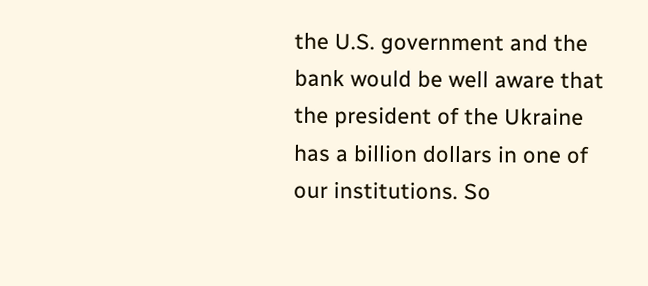the U.S. government and the bank would be well aware that the president of the Ukraine has a billion dollars in one of our institutions. So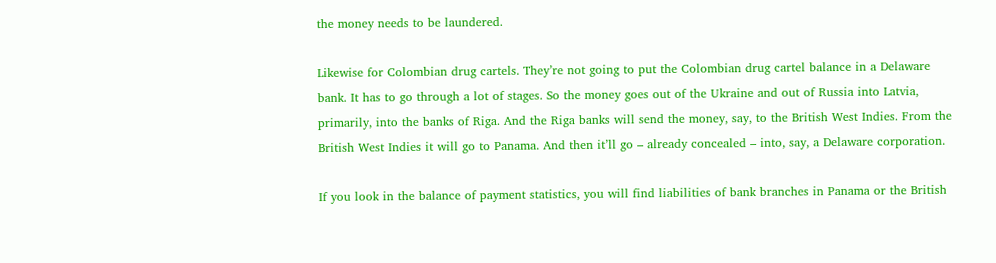the money needs to be laundered.

Likewise for Colombian drug cartels. They’re not going to put the Colombian drug cartel balance in a Delaware bank. It has to go through a lot of stages. So the money goes out of the Ukraine and out of Russia into Latvia, primarily, into the banks of Riga. And the Riga banks will send the money, say, to the British West Indies. From the British West Indies it will go to Panama. And then it’ll go – already concealed – into, say, a Delaware corporation.

If you look in the balance of payment statistics, you will find liabilities of bank branches in Panama or the British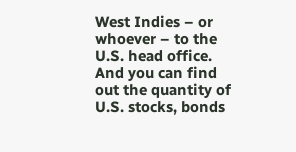West Indies – or whoever – to the U.S. head office. And you can find out the quantity of U.S. stocks, bonds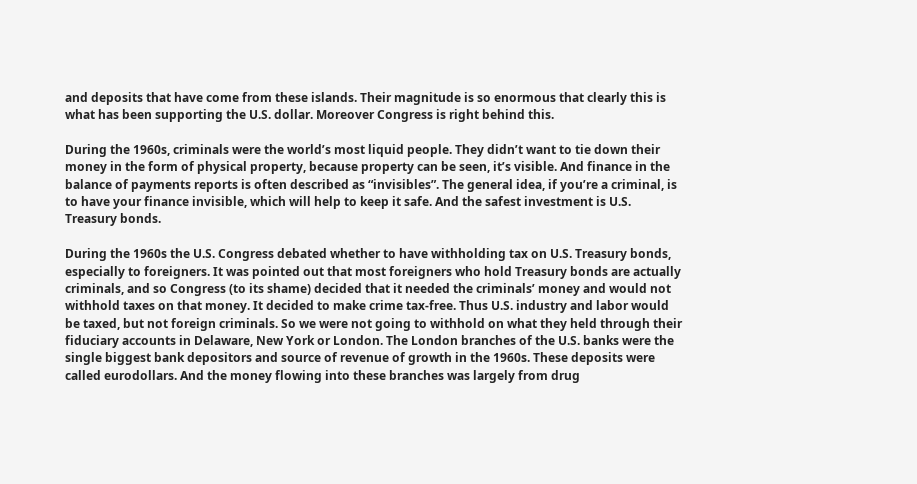and deposits that have come from these islands. Their magnitude is so enormous that clearly this is what has been supporting the U.S. dollar. Moreover Congress is right behind this.

During the 1960s, criminals were the world’s most liquid people. They didn’t want to tie down their money in the form of physical property, because property can be seen, it’s visible. And finance in the balance of payments reports is often described as “invisibles”. The general idea, if you’re a criminal, is to have your finance invisible, which will help to keep it safe. And the safest investment is U.S. Treasury bonds.

During the 1960s the U.S. Congress debated whether to have withholding tax on U.S. Treasury bonds, especially to foreigners. It was pointed out that most foreigners who hold Treasury bonds are actually criminals, and so Congress (to its shame) decided that it needed the criminals’ money and would not withhold taxes on that money. It decided to make crime tax-free. Thus U.S. industry and labor would be taxed, but not foreign criminals. So we were not going to withhold on what they held through their fiduciary accounts in Delaware, New York or London. The London branches of the U.S. banks were the single biggest bank depositors and source of revenue of growth in the 1960s. These deposits were called eurodollars. And the money flowing into these branches was largely from drug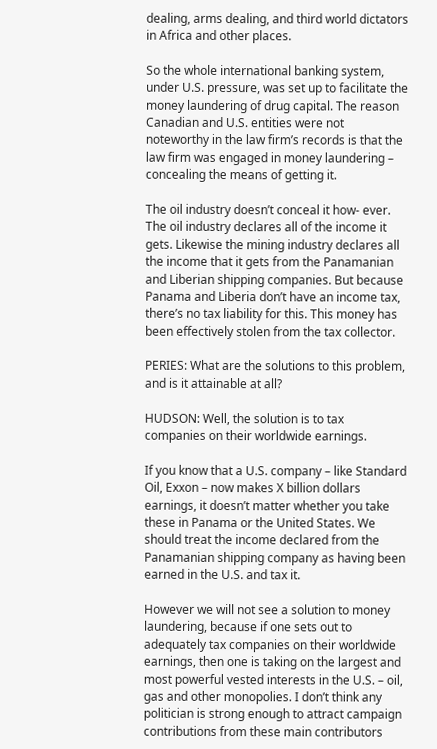dealing, arms dealing, and third world dictators in Africa and other places.

So the whole international banking system, under U.S. pressure, was set up to facilitate the money laundering of drug capital. The reason Canadian and U.S. entities were not noteworthy in the law firm’s records is that the law firm was engaged in money laundering – concealing the means of getting it.

The oil industry doesn’t conceal it how- ever. The oil industry declares all of the income it gets. Likewise the mining industry declares all the income that it gets from the Panamanian and Liberian shipping companies. But because Panama and Liberia don’t have an income tax, there’s no tax liability for this. This money has been effectively stolen from the tax collector.

PERIES: What are the solutions to this problem, and is it attainable at all?

HUDSON: Well, the solution is to tax companies on their worldwide earnings.

If you know that a U.S. company – like Standard Oil, Exxon – now makes X billion dollars earnings, it doesn’t matter whether you take these in Panama or the United States. We should treat the income declared from the Panamanian shipping company as having been earned in the U.S. and tax it.

However we will not see a solution to money laundering, because if one sets out to adequately tax companies on their worldwide earnings, then one is taking on the largest and most powerful vested interests in the U.S. – oil, gas and other monopolies. I don’t think any politician is strong enough to attract campaign contributions from these main contributors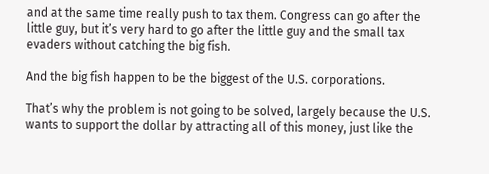and at the same time really push to tax them. Congress can go after the little guy, but it’s very hard to go after the little guy and the small tax evaders without catching the big fish.

And the big fish happen to be the biggest of the U.S. corporations.

That’s why the problem is not going to be solved, largely because the U.S. wants to support the dollar by attracting all of this money, just like the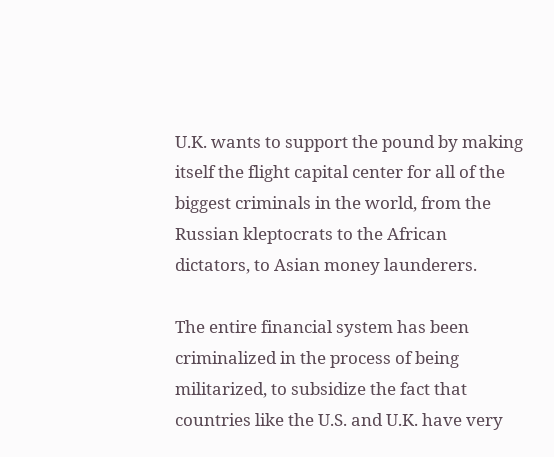U.K. wants to support the pound by making itself the flight capital center for all of the biggest criminals in the world, from the Russian kleptocrats to the African dictators, to Asian money launderers.

The entire financial system has been criminalized in the process of being militarized, to subsidize the fact that countries like the U.S. and U.K. have very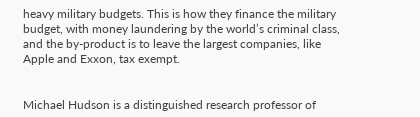heavy military budgets. This is how they finance the military budget, with money laundering by the world’s criminal class, and the by-product is to leave the largest companies, like Apple and Exxon, tax exempt.


Michael Hudson is a distinguished research professor of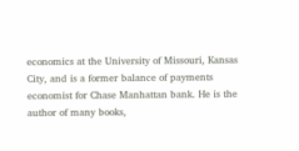economics at the University of Missouri, Kansas City, and is a former balance of payments economist for Chase Manhattan bank. He is the author of many books,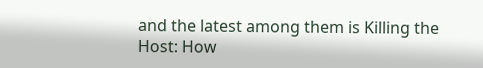and the latest among them is Killing the Host: How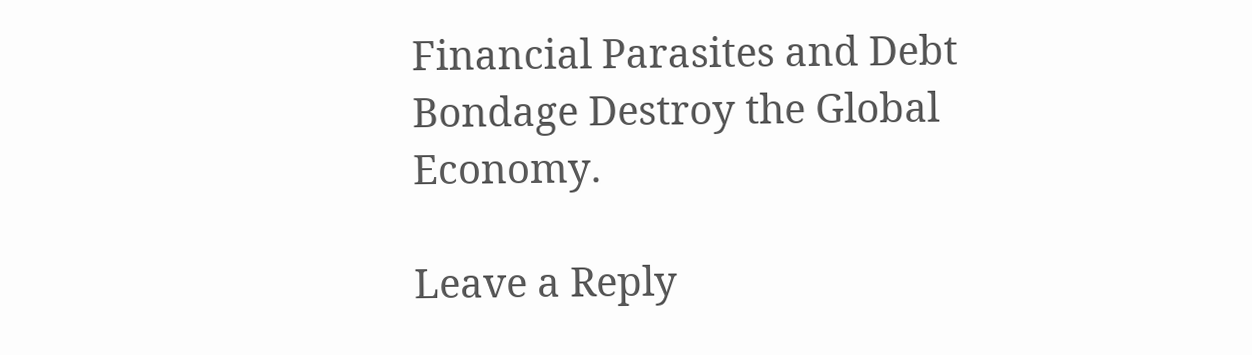Financial Parasites and Debt Bondage Destroy the Global Economy.

Leave a Reply